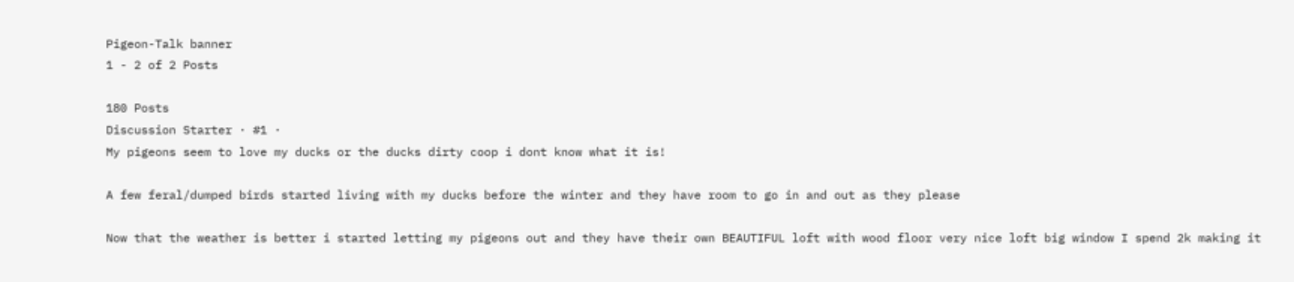Pigeon-Talk banner
1 - 2 of 2 Posts

180 Posts
Discussion Starter · #1 ·
My pigeons seem to love my ducks or the ducks dirty coop i dont know what it is!

A few feral/dumped birds started living with my ducks before the winter and they have room to go in and out as they please

Now that the weather is better i started letting my pigeons out and they have their own BEAUTIFUL loft with wood floor very nice loft big window I spend 2k making it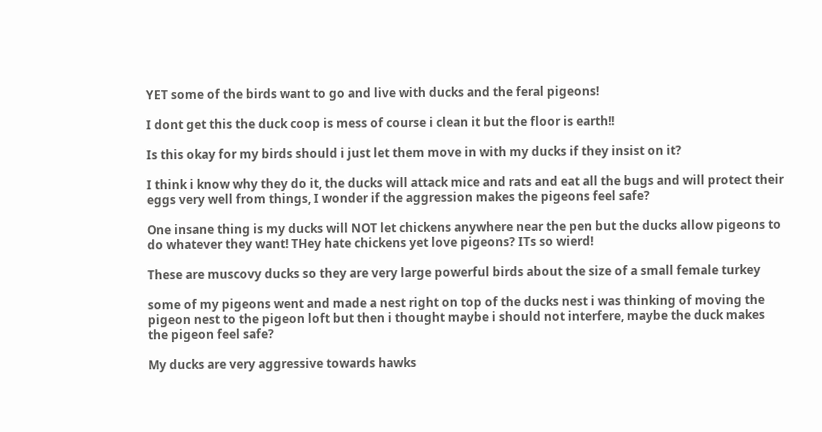YET some of the birds want to go and live with ducks and the feral pigeons!

I dont get this the duck coop is mess of course i clean it but the floor is earth!!

Is this okay for my birds should i just let them move in with my ducks if they insist on it?

I think i know why they do it, the ducks will attack mice and rats and eat all the bugs and will protect their eggs very well from things, I wonder if the aggression makes the pigeons feel safe?

One insane thing is my ducks will NOT let chickens anywhere near the pen but the ducks allow pigeons to do whatever they want! THey hate chickens yet love pigeons? ITs so wierd!

These are muscovy ducks so they are very large powerful birds about the size of a small female turkey

some of my pigeons went and made a nest right on top of the ducks nest i was thinking of moving the pigeon nest to the pigeon loft but then i thought maybe i should not interfere, maybe the duck makes the pigeon feel safe?

My ducks are very aggressive towards hawks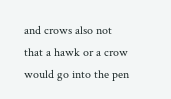and crows also not that a hawk or a crow would go into the pen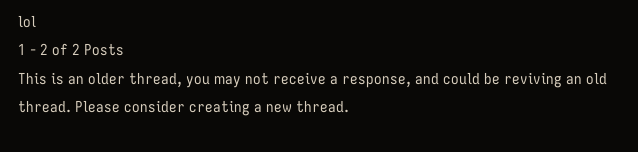lol
1 - 2 of 2 Posts
This is an older thread, you may not receive a response, and could be reviving an old thread. Please consider creating a new thread.